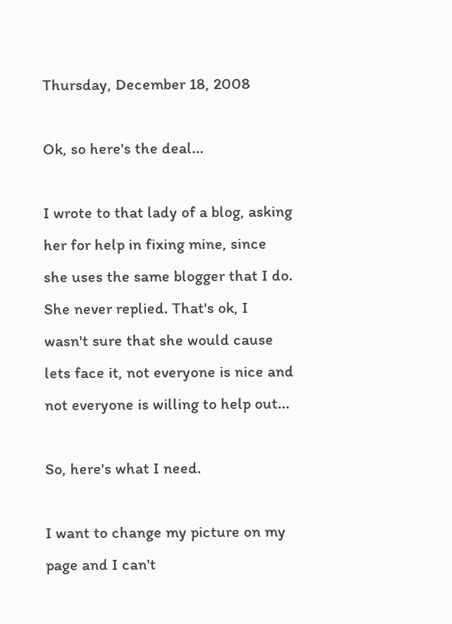Thursday, December 18, 2008

Ok, so here's the deal...

I wrote to that lady of a blog, asking her for help in fixing mine, since she uses the same blogger that I do. She never replied. That's ok, I wasn't sure that she would cause lets face it, not everyone is nice and not everyone is willing to help out...

So, here's what I need.

I want to change my picture on my page and I can't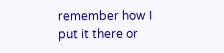remember how I put it there or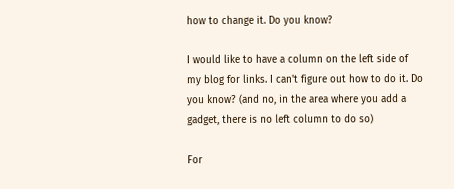how to change it. Do you know?

I would like to have a column on the left side of my blog for links. I can't figure out how to do it. Do you know? (and no, in the area where you add a gadget, there is no left column to do so)

For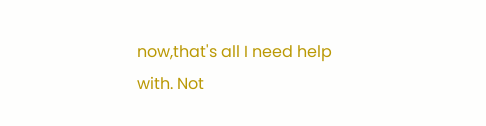now,that's all I need help with. Not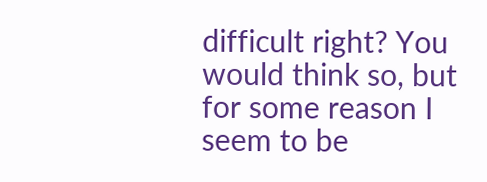difficult right? You would think so, but for some reason I seem to be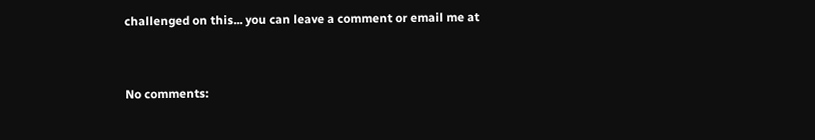challenged on this... you can leave a comment or email me at


No comments: